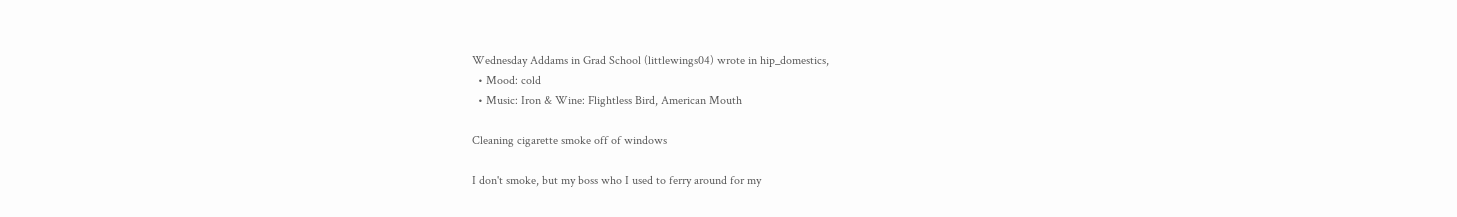Wednesday Addams in Grad School (littlewings04) wrote in hip_domestics,
  • Mood: cold
  • Music: Iron & Wine: Flightless Bird, American Mouth

Cleaning cigarette smoke off of windows

I don't smoke, but my boss who I used to ferry around for my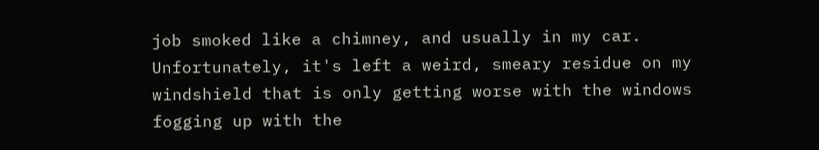job smoked like a chimney, and usually in my car. Unfortunately, it's left a weird, smeary residue on my windshield that is only getting worse with the windows fogging up with the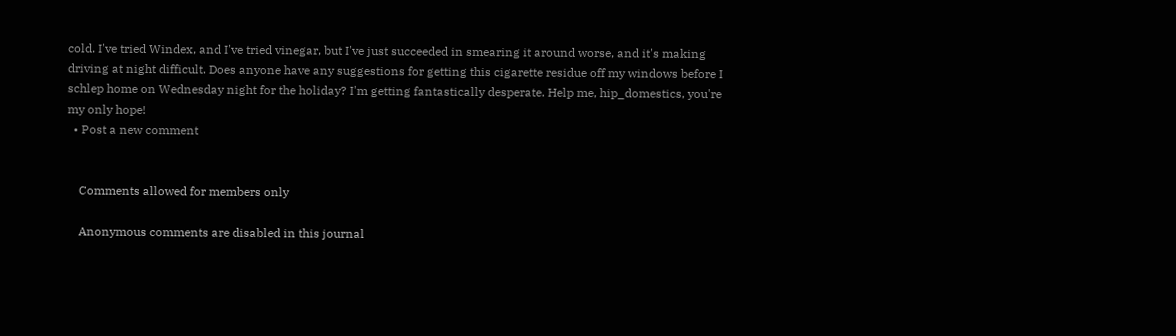cold. I've tried Windex, and I've tried vinegar, but I've just succeeded in smearing it around worse, and it's making driving at night difficult. Does anyone have any suggestions for getting this cigarette residue off my windows before I schlep home on Wednesday night for the holiday? I'm getting fantastically desperate. Help me, hip_domestics, you're my only hope!
  • Post a new comment


    Comments allowed for members only

    Anonymous comments are disabled in this journal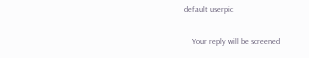default userpic

    Your reply will be screened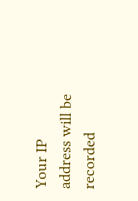Your IP address will be recorded